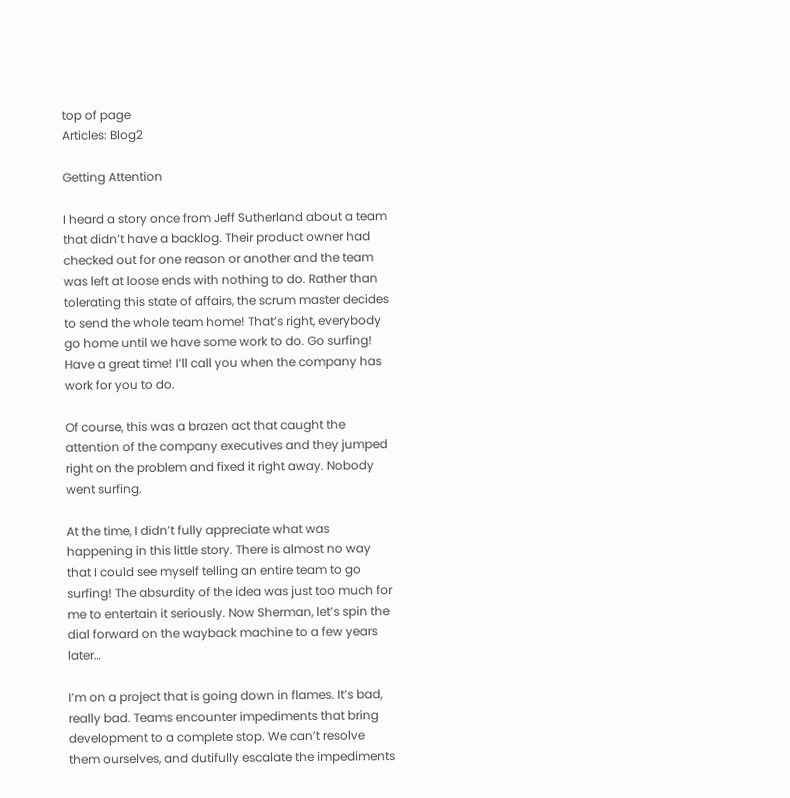top of page
Articles: Blog2

Getting Attention

I heard a story once from Jeff Sutherland about a team that didn’t have a backlog. Their product owner had checked out for one reason or another and the team was left at loose ends with nothing to do. Rather than tolerating this state of affairs, the scrum master decides to send the whole team home! That’s right, everybody go home until we have some work to do. Go surfing! Have a great time! I’ll call you when the company has work for you to do.

Of course, this was a brazen act that caught the attention of the company executives and they jumped right on the problem and fixed it right away. Nobody went surfing.

At the time, I didn’t fully appreciate what was happening in this little story. There is almost no way that I could see myself telling an entire team to go surfing! The absurdity of the idea was just too much for me to entertain it seriously. Now Sherman, let’s spin the dial forward on the wayback machine to a few years later…

I’m on a project that is going down in flames. It’s bad, really bad. Teams encounter impediments that bring development to a complete stop. We can’t resolve them ourselves, and dutifully escalate the impediments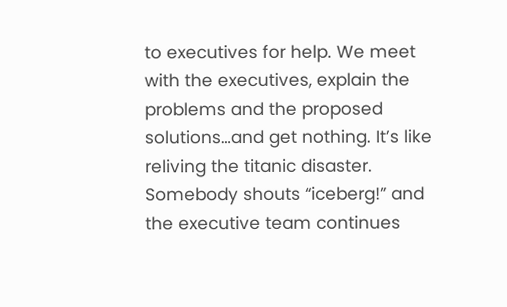to executives for help. We meet with the executives, explain the problems and the proposed solutions…and get nothing. It’s like reliving the titanic disaster. Somebody shouts “iceberg!” and the executive team continues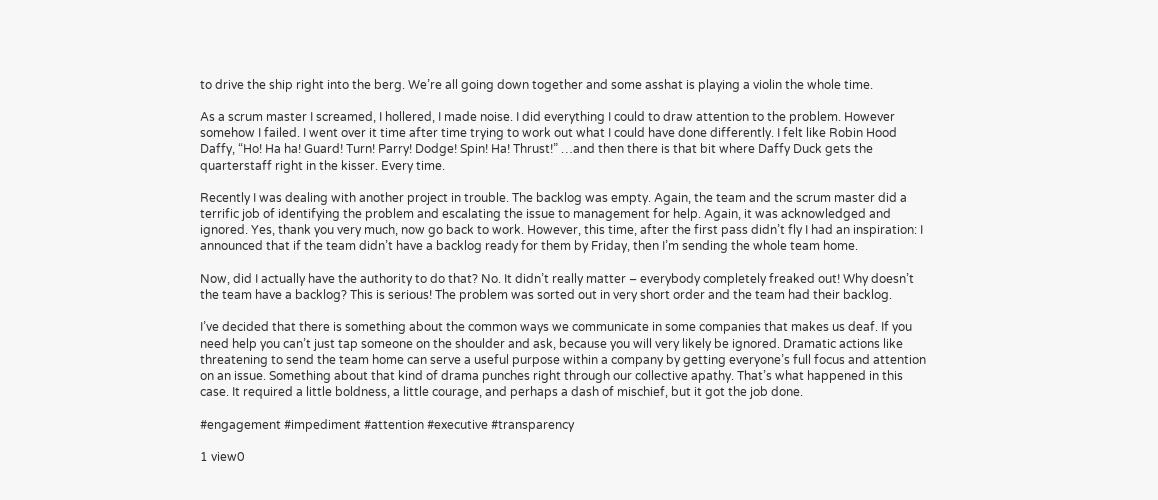to drive the ship right into the berg. We’re all going down together and some asshat is playing a violin the whole time.

As a scrum master I screamed, I hollered, I made noise. I did everything I could to draw attention to the problem. However somehow I failed. I went over it time after time trying to work out what I could have done differently. I felt like Robin Hood Daffy, “Ho! Ha ha! Guard! Turn! Parry! Dodge! Spin! Ha! Thrust!” …and then there is that bit where Daffy Duck gets the quarterstaff right in the kisser. Every time.

Recently I was dealing with another project in trouble. The backlog was empty. Again, the team and the scrum master did a terrific job of identifying the problem and escalating the issue to management for help. Again, it was acknowledged and ignored. Yes, thank you very much, now go back to work. However, this time, after the first pass didn’t fly I had an inspiration: I announced that if the team didn’t have a backlog ready for them by Friday, then I’m sending the whole team home.

Now, did I actually have the authority to do that? No. It didn’t really matter – everybody completely freaked out! Why doesn’t the team have a backlog? This is serious! The problem was sorted out in very short order and the team had their backlog.

I’ve decided that there is something about the common ways we communicate in some companies that makes us deaf. If you need help you can’t just tap someone on the shoulder and ask, because you will very likely be ignored. Dramatic actions like threatening to send the team home can serve a useful purpose within a company by getting everyone’s full focus and attention on an issue. Something about that kind of drama punches right through our collective apathy. That’s what happened in this case. It required a little boldness, a little courage, and perhaps a dash of mischief, but it got the job done.

#engagement #impediment #attention #executive #transparency

1 view0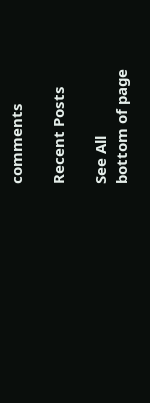comments

Recent Posts

See All
bottom of page